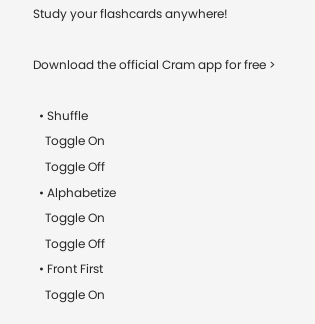Study your flashcards anywhere!

Download the official Cram app for free >

  • Shuffle
    Toggle On
    Toggle Off
  • Alphabetize
    Toggle On
    Toggle Off
  • Front First
    Toggle On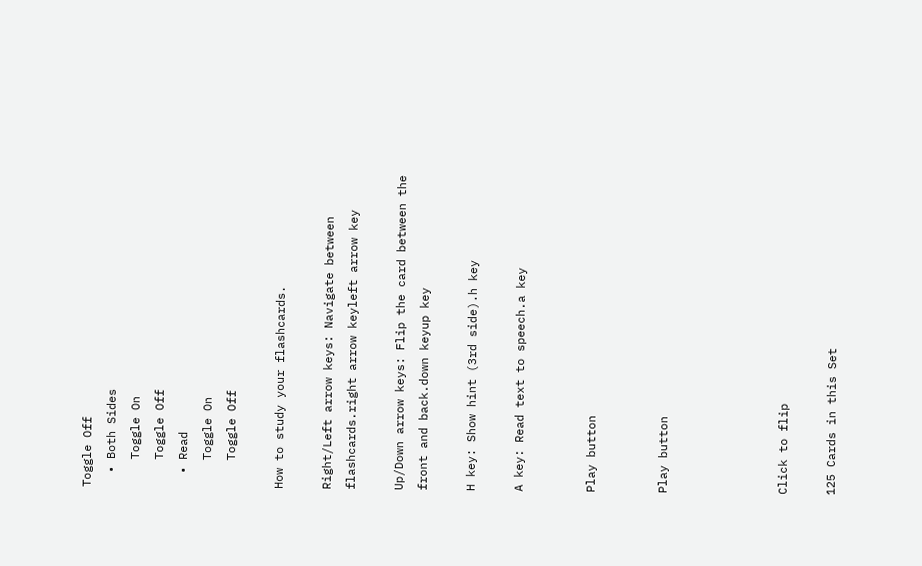Toggle Off
  • Both Sides
    Toggle On
    Toggle Off
  • Read
    Toggle On
    Toggle Off

How to study your flashcards.

Right/Left arrow keys: Navigate between flashcards.right arrow keyleft arrow key

Up/Down arrow keys: Flip the card between the front and back.down keyup key

H key: Show hint (3rd side).h key

A key: Read text to speech.a key


Play button


Play button




Click to flip

125 Cards in this Set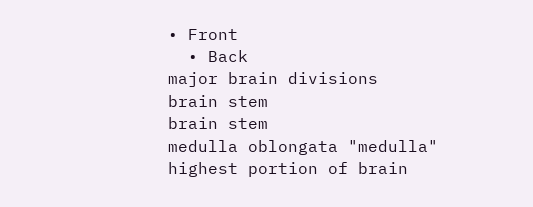• Front
  • Back
major brain divisions
brain stem
brain stem
medulla oblongata "medulla"
highest portion of brain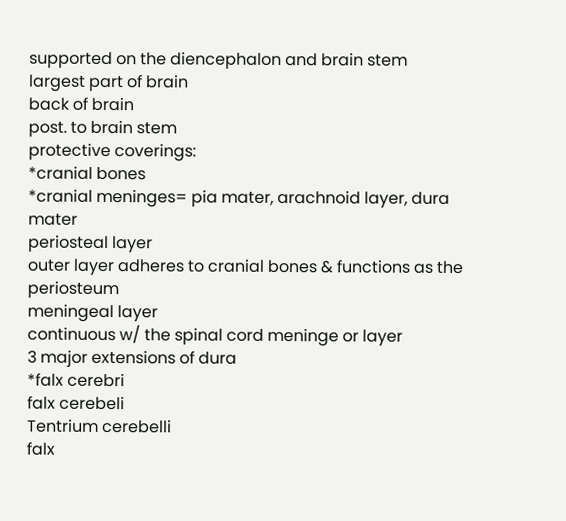supported on the diencephalon and brain stem
largest part of brain
back of brain
post. to brain stem
protective coverings:
*cranial bones
*cranial meninges= pia mater, arachnoid layer, dura mater
periosteal layer
outer layer adheres to cranial bones & functions as the periosteum
meningeal layer
continuous w/ the spinal cord meninge or layer
3 major extensions of dura
*falx cerebri
falx cerebeli
Tentrium cerebelli
falx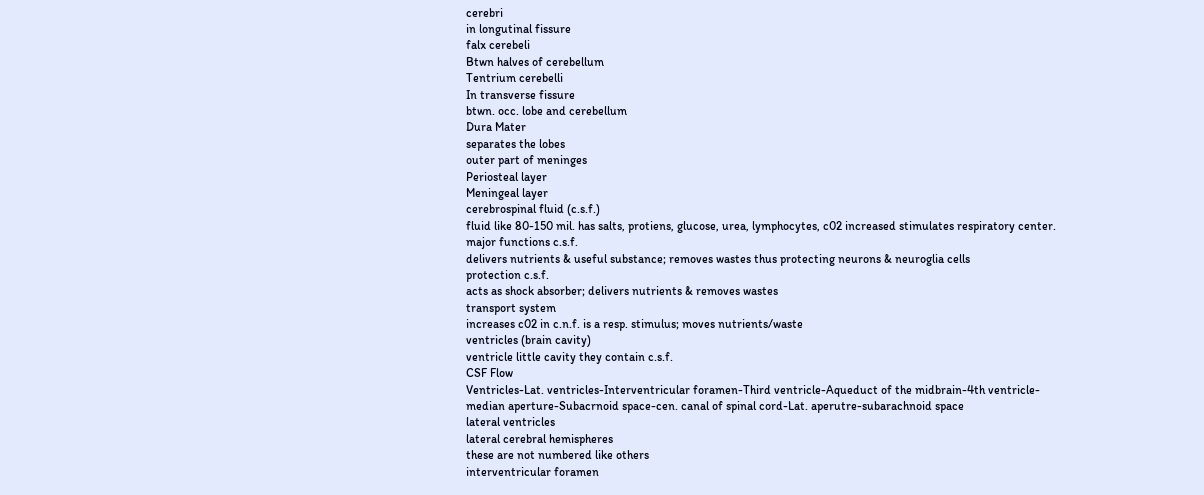cerebri
in longutinal fissure
falx cerebeli
Btwn halves of cerebellum
Tentrium cerebelli
In transverse fissure
btwn. occ. lobe and cerebellum
Dura Mater
separates the lobes
outer part of meninges
Periosteal layer
Meningeal layer
cerebrospinal fluid (c.s.f.)
fluid like 80-150 mil. has salts, protiens, glucose, urea, lymphocytes, c02 increased stimulates respiratory center.
major functions c.s.f.
delivers nutrients & useful substance; removes wastes thus protecting neurons & neuroglia cells
protection c.s.f.
acts as shock absorber; delivers nutrients & removes wastes
transport system
increases c02 in c.n.f. is a resp. stimulus; moves nutrients/waste
ventricles (brain cavity)
ventricle little cavity they contain c.s.f.
CSF Flow
Ventricles-Lat. ventricles-Interventricular foramen-Third ventricle-Aqueduct of the midbrain-4th ventricle-median aperture-Subacrnoid space-cen. canal of spinal cord-Lat. aperutre-subarachnoid space
lateral ventricles
lateral cerebral hemispheres
these are not numbered like others
interventricular foramen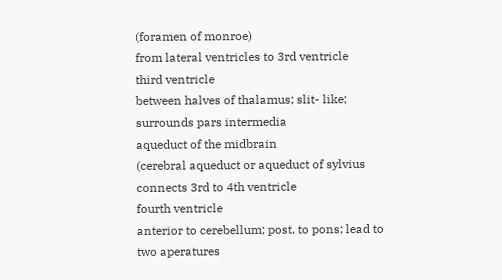(foramen of monroe)
from lateral ventricles to 3rd ventricle
third ventricle
between halves of thalamus; slit- like; surrounds pars intermedia
aqueduct of the midbrain
(cerebral aqueduct or aqueduct of sylvius connects 3rd to 4th ventricle
fourth ventricle
anterior to cerebellum; post. to pons; lead to two aperatures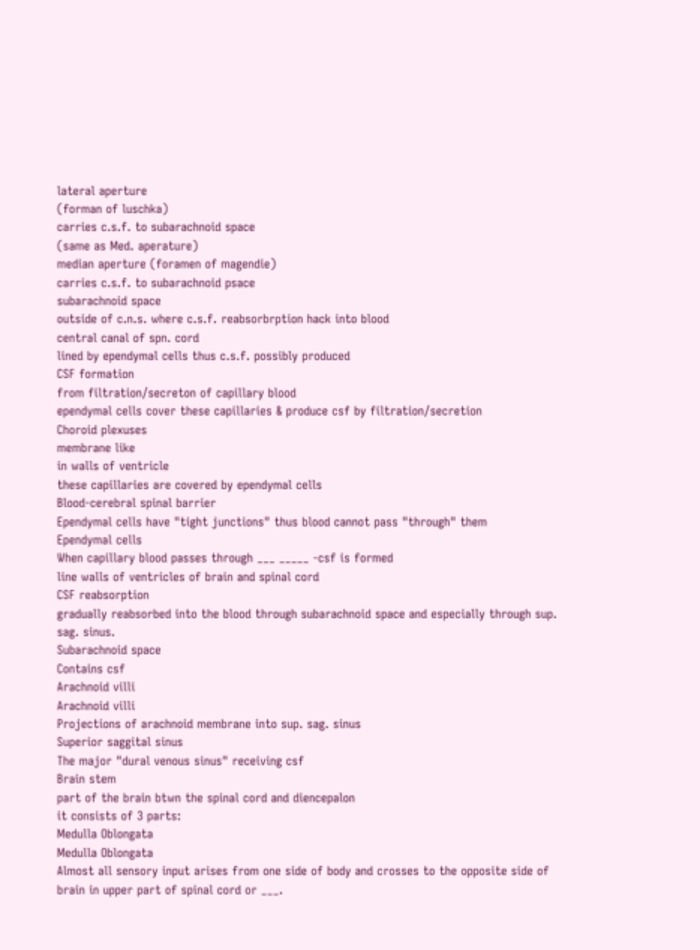lateral aperture
(forman of luschka)
carries c.s.f. to subarachnoid space
(same as Med. aperature)
median aperture (foramen of magendie)
carries c.s.f. to subarachnoid psace
subarachnoid space
outside of c.n.s. where c.s.f. reabsorbrption hack into blood
central canal of spn. cord
lined by ependymal cells thus c.s.f. possibly produced
CSF formation
from filtration/secreton of capillary blood
ependymal cells cover these capillaries & produce csf by filtration/secretion
Choroid plexuses
membrane like
in walls of ventricle
these capillaries are covered by ependymal cells
Blood-cerebral spinal barrier
Ependymal cells have "tight junctions" thus blood cannot pass "through" them
Ependymal cells
When capillary blood passes through ___ _____ -csf is formed
line walls of ventricles of brain and spinal cord
CSF reabsorption
gradually reabsorbed into the blood through subarachnoid space and especially through sup. sag. sinus.
Subarachnoid space
Contains csf
Arachnoid villi
Arachnoid villi
Projections of arachnoid membrane into sup. sag. sinus
Superior saggital sinus
The major "dural venous sinus" receiving csf
Brain stem
part of the brain btwn the spinal cord and diencepalon
it consists of 3 parts:
Medulla Oblongata
Medulla Oblongata
Almost all sensory input arises from one side of body and crosses to the opposite side of brain in upper part of spinal cord or ___.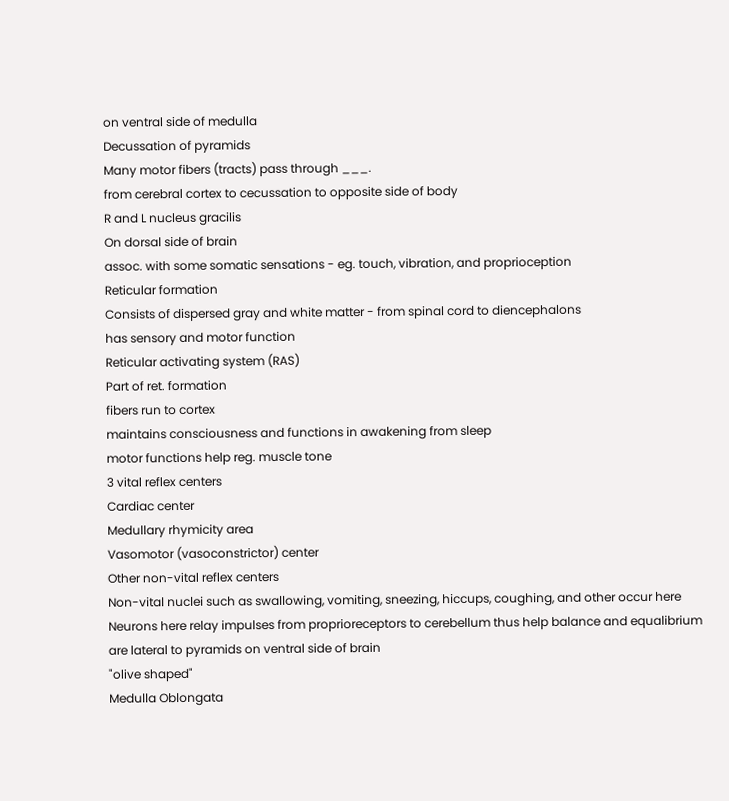on ventral side of medulla
Decussation of pyramids
Many motor fibers (tracts) pass through ___.
from cerebral cortex to cecussation to opposite side of body
R and L nucleus gracilis
On dorsal side of brain
assoc. with some somatic sensations - eg. touch, vibration, and proprioception
Reticular formation
Consists of dispersed gray and white matter - from spinal cord to diencephalons
has sensory and motor function
Reticular activating system (RAS)
Part of ret. formation
fibers run to cortex
maintains consciousness and functions in awakening from sleep
motor functions help reg. muscle tone
3 vital reflex centers
Cardiac center
Medullary rhymicity area
Vasomotor (vasoconstrictor) center
Other non-vital reflex centers
Non-vital nuclei such as swallowing, vomiting, sneezing, hiccups, coughing, and other occur here
Neurons here relay impulses from proprioreceptors to cerebellum thus help balance and equalibrium
are lateral to pyramids on ventral side of brain
"olive shaped"
Medulla Oblongata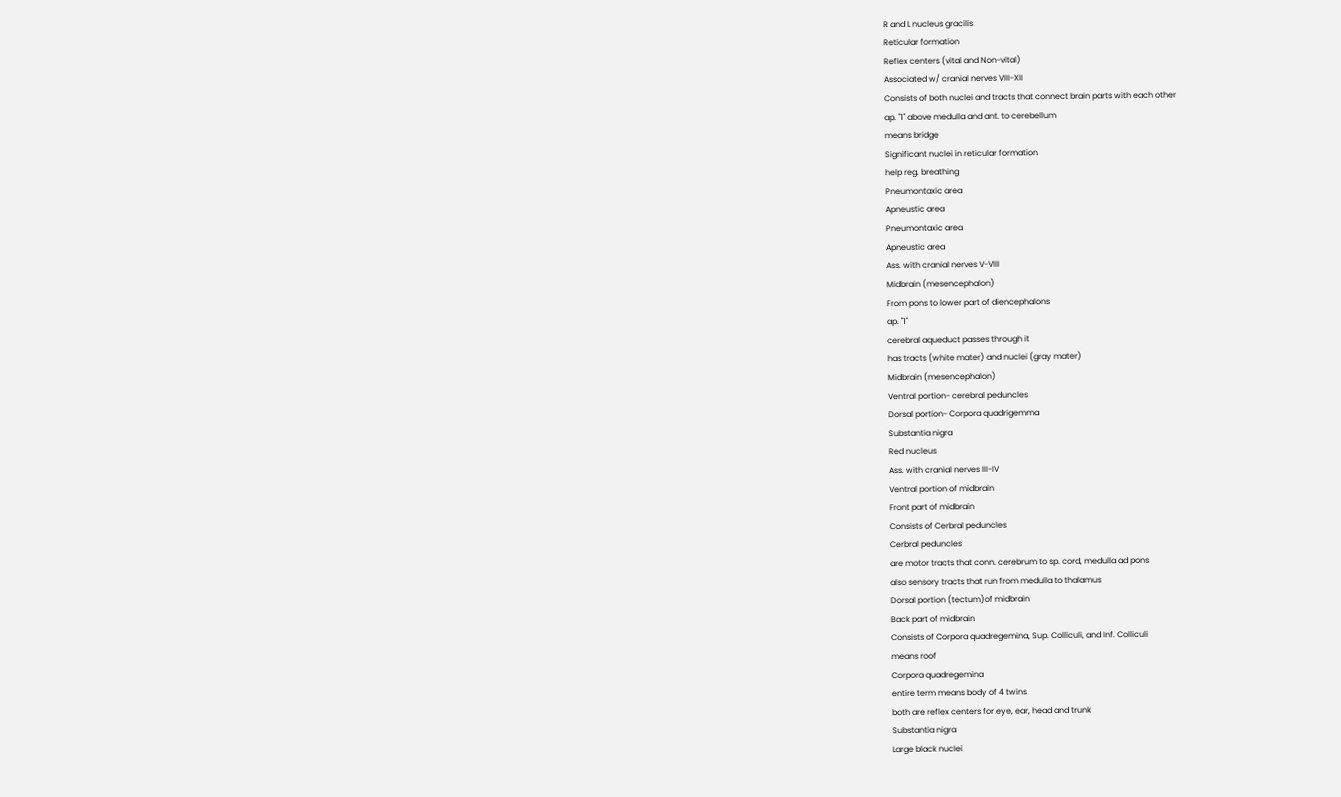R and L nucleus gracilis
Reticular formation
Reflex centers (vital and Non-vital)
Associated w/ cranial nerves VIII-XII
Consists of both nuclei and tracts that connect brain parts with each other
ap. "1" above medulla and ant. to cerebellum
means bridge
Significant nuclei in reticular formation
help reg. breathing
Pneumontaxic area
Apneustic area
Pneumontaxic area
Apneustic area
Ass. with cranial nerves V-VIII
Midbrain (mesencephalon)
From pons to lower part of diencephalons
ap. "1"
cerebral aqueduct passes through it
has tracts (white mater) and nuclei (gray mater)
Midbrain (mesencephalon)
Ventral portion- cerebral peduncles
Dorsal portion- Corpora quadrigemma
Substantia nigra
Red nucleus
Ass. with cranial nerves III-IV
Ventral portion of midbrain
Front part of midbrain
Consists of Cerbral peduncles
Cerbral peduncles
are motor tracts that conn. cerebrum to sp. cord, medulla ad pons
also sensory tracts that run from medulla to thalamus
Dorsal portion (tectum)of midbrain
Back part of midbrain
Consists of Corpora quadregemina, Sup. Colliculi, and Inf. Colliculi
means roof
Corpora quadregemina
entire term means body of 4 twins
both are reflex centers for eye, ear, head and trunk
Substantia nigra
Large black nuclei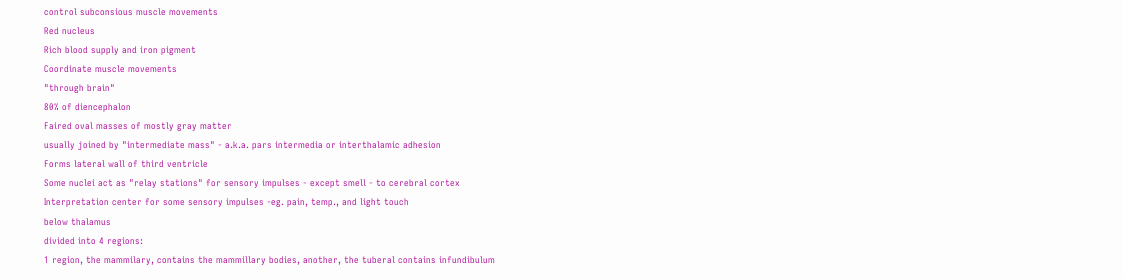control subconsious muscle movements
Red nucleus
Rich blood supply and iron pigment
Coordinate muscle movements
"through brain"
80% of diencephalon
Faired oval masses of mostly gray matter
usually joined by "intermediate mass" - a.k.a. pars intermedia or interthalamic adhesion
Forms lateral wall of third ventricle
Some nuclei act as "relay stations" for sensory impulses - except smell - to cerebral cortex
Interpretation center for some sensory impulses -eg. pain, temp., and light touch
below thalamus
divided into 4 regions:
1 region, the mammilary, contains the mammillary bodies, another, the tuberal contains infundibulum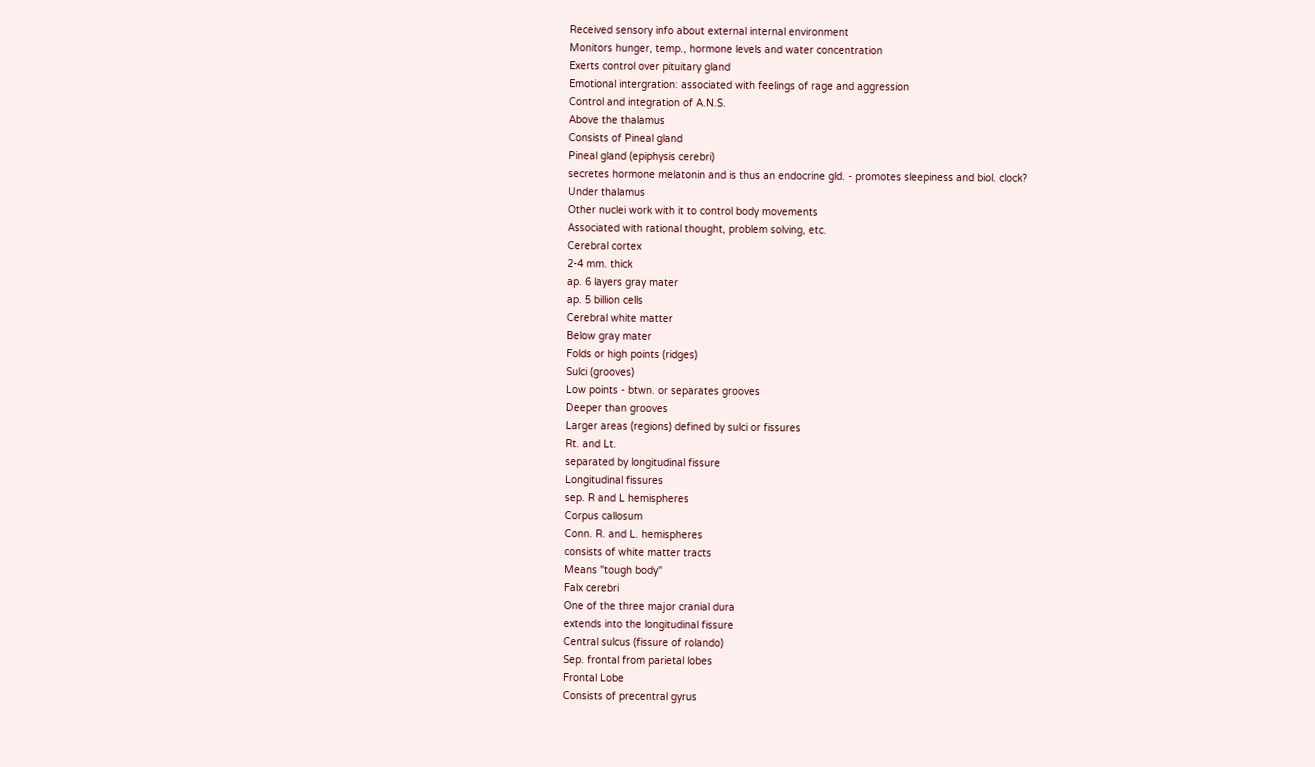Received sensory info about external internal environment
Monitors hunger, temp., hormone levels and water concentration
Exerts control over pituitary gland
Emotional intergration: associated with feelings of rage and aggression
Control and integration of A.N.S.
Above the thalamus
Consists of Pineal gland
Pineal gland (epiphysis cerebri)
secretes hormone melatonin and is thus an endocrine gld. - promotes sleepiness and biol. clock?
Under thalamus
Other nuclei work with it to control body movements
Associated with rational thought, problem solving, etc.
Cerebral cortex
2-4 mm. thick
ap. 6 layers gray mater
ap. 5 billion cells
Cerebral white matter
Below gray mater
Folds or high points (ridges)
Sulci (grooves)
Low points - btwn. or separates grooves
Deeper than grooves
Larger areas (regions) defined by sulci or fissures
Rt. and Lt.
separated by longitudinal fissure
Longitudinal fissures
sep. R and L hemispheres
Corpus callosum
Conn. R. and L. hemispheres
consists of white matter tracts
Means "tough body"
Falx cerebri
One of the three major cranial dura
extends into the longitudinal fissure
Central sulcus (fissure of rolando)
Sep. frontal from parietal lobes
Frontal Lobe
Consists of precentral gyrus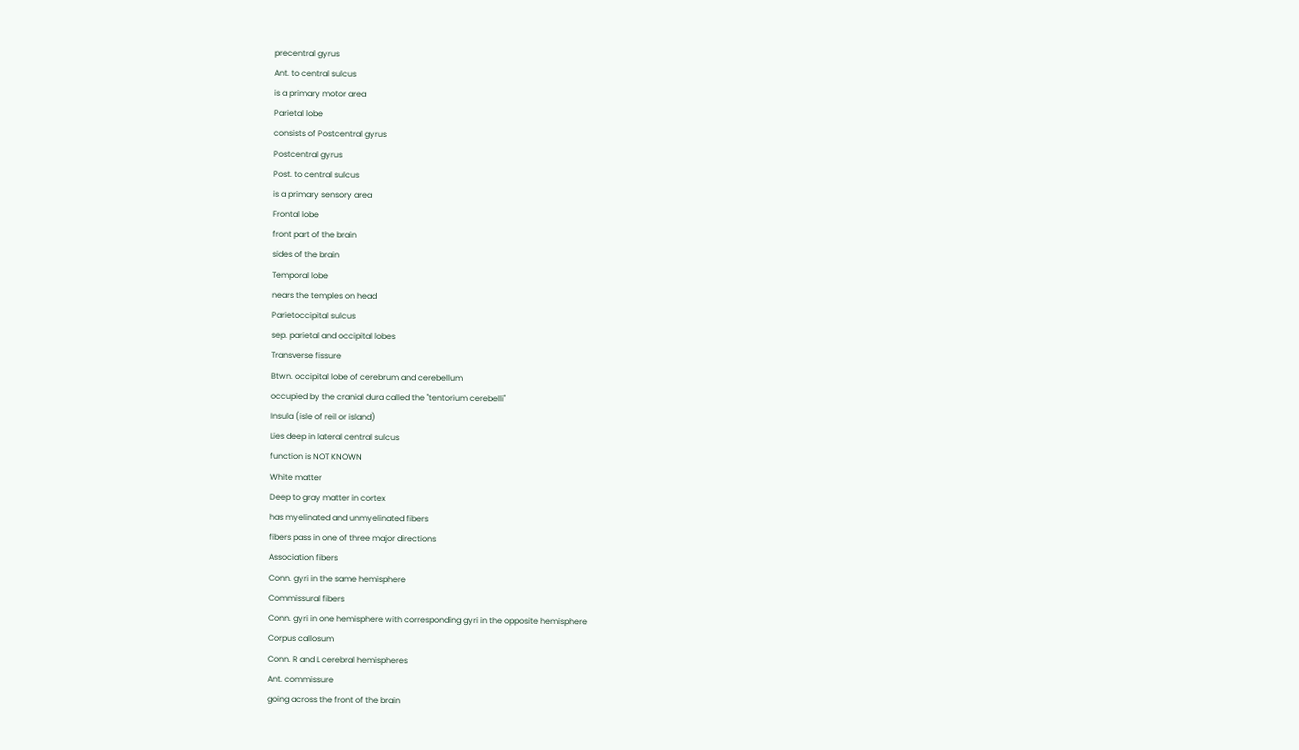precentral gyrus
Ant. to central sulcus
is a primary motor area
Parietal lobe
consists of Postcentral gyrus
Postcentral gyrus
Post. to central sulcus
is a primary sensory area
Frontal lobe
front part of the brain
sides of the brain
Temporal lobe
nears the temples on head
Parietoccipital sulcus
sep. parietal and occipital lobes
Transverse fissure
Btwn. occipital lobe of cerebrum and cerebellum
occupied by the cranial dura called the "tentorium cerebelli"
Insula (isle of reil or island)
Lies deep in lateral central sulcus
function is NOT KNOWN
White matter
Deep to gray matter in cortex
has myelinated and unmyelinated fibers
fibers pass in one of three major directions
Association fibers
Conn. gyri in the same hemisphere
Commissural fibers
Conn. gyri in one hemisphere with corresponding gyri in the opposite hemisphere
Corpus callosum
Conn. R and L cerebral hemispheres
Ant. commissure
going across the front of the brain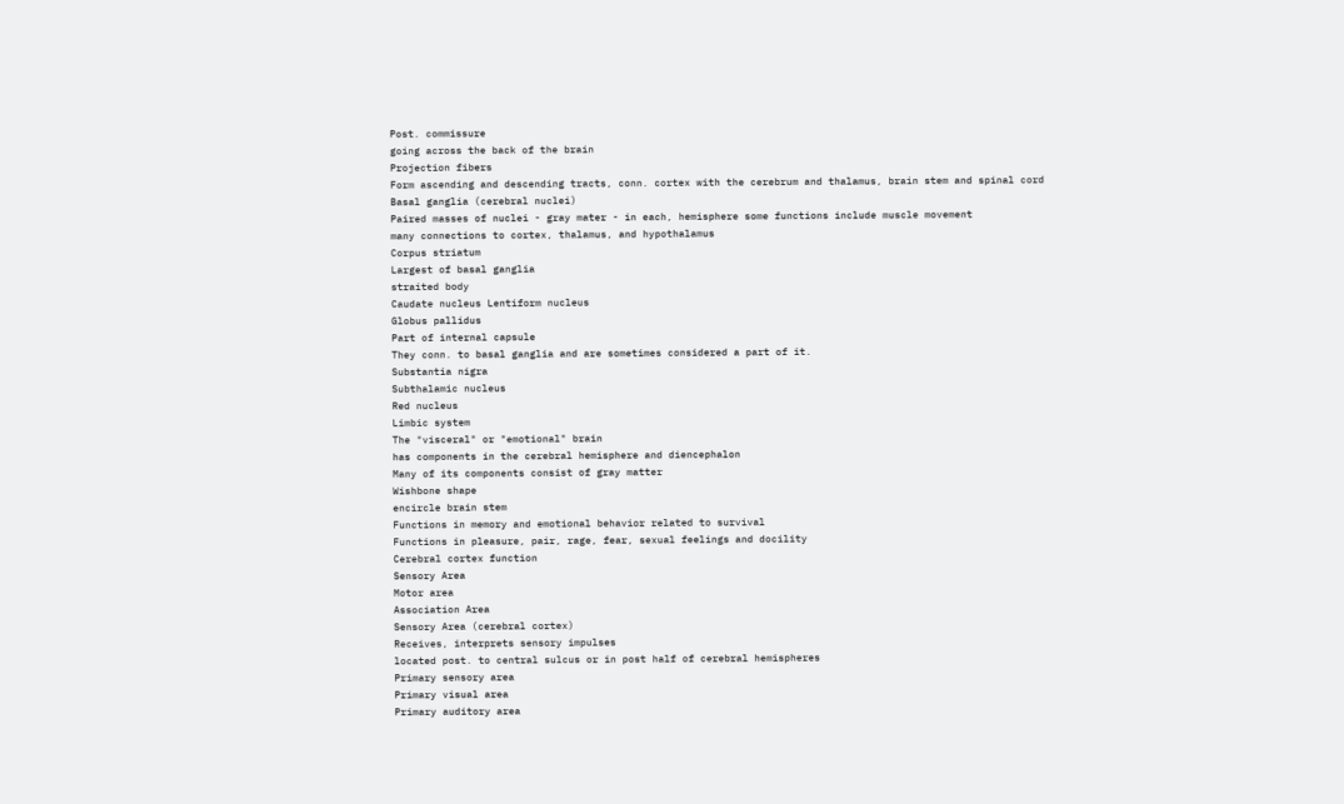Post. commissure
going across the back of the brain
Projection fibers
Form ascending and descending tracts, conn. cortex with the cerebrum and thalamus, brain stem and spinal cord
Basal ganglia (cerebral nuclei)
Paired masses of nuclei - gray mater - in each, hemisphere some functions include muscle movement
many connections to cortex, thalamus, and hypothalamus
Corpus striatum
Largest of basal ganglia
straited body
Caudate nucleus Lentiform nucleus
Globus pallidus
Part of internal capsule
They conn. to basal ganglia and are sometimes considered a part of it.
Substantia nigra
Subthalamic nucleus
Red nucleus
Limbic system
The "visceral" or "emotional" brain
has components in the cerebral hemisphere and diencephalon
Many of its components consist of gray matter
Wishbone shape
encircle brain stem
Functions in memory and emotional behavior related to survival
Functions in pleasure, pair, rage, fear, sexual feelings and docility
Cerebral cortex function
Sensory Area
Motor area
Association Area
Sensory Area (cerebral cortex)
Receives, interprets sensory impulses
located post. to central sulcus or in post half of cerebral hemispheres
Primary sensory area
Primary visual area
Primary auditory area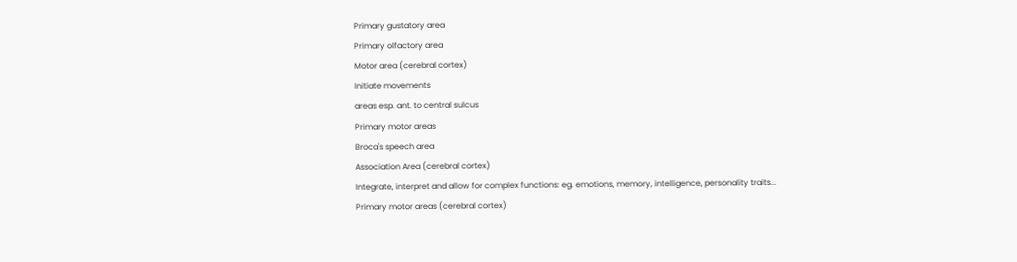Primary gustatory area
Primary olfactory area
Motor area (cerebral cortex)
Initiate movements
areas esp. ant. to central sulcus
Primary motor areas
Broca's speech area
Association Area (cerebral cortex)
Integrate, interpret and allow for complex functions: eg. emotions, memory, intelligence, personality traits...
Primary motor areas (cerebral cortex)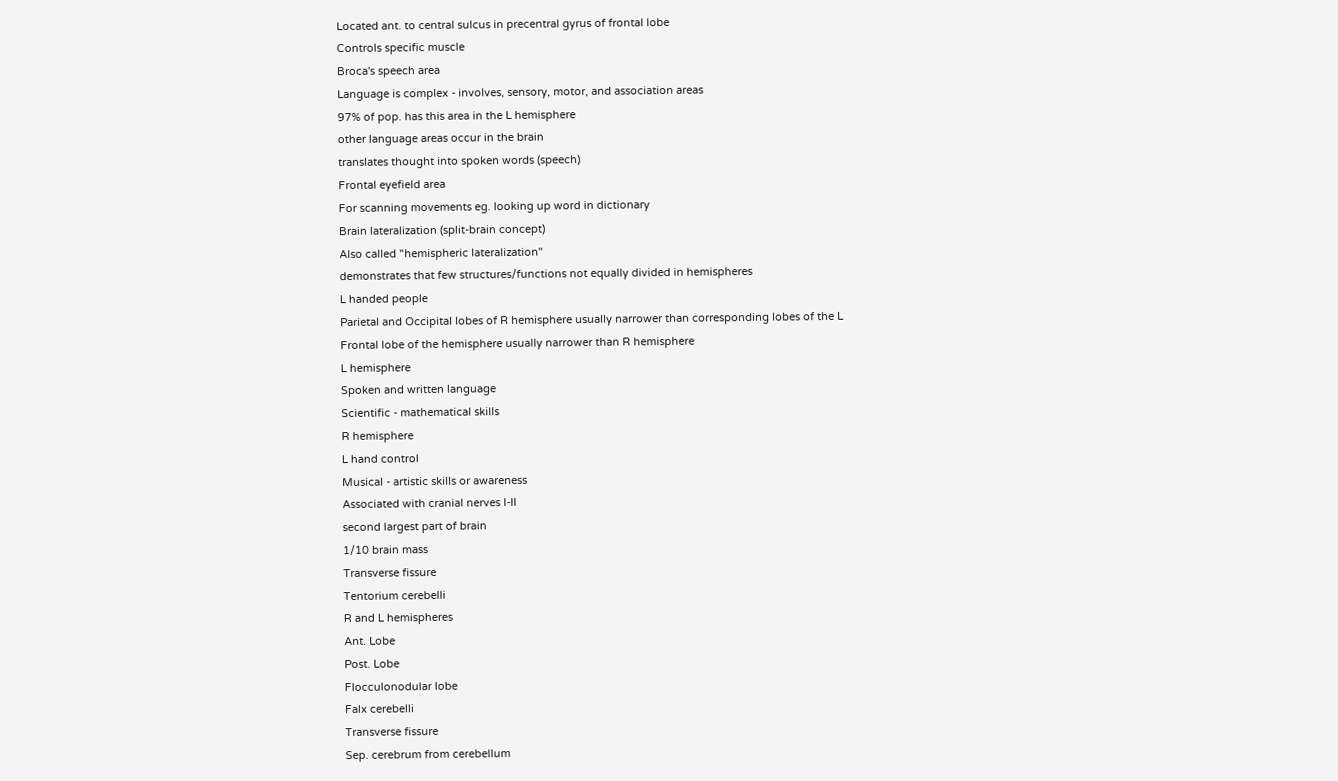Located ant. to central sulcus in precentral gyrus of frontal lobe
Controls specific muscle
Broca's speech area
Language is complex - involves, sensory, motor, and association areas
97% of pop. has this area in the L hemisphere
other language areas occur in the brain
translates thought into spoken words (speech)
Frontal eyefield area
For scanning movements eg. looking up word in dictionary
Brain lateralization (split-brain concept)
Also called "hemispheric lateralization"
demonstrates that few structures/functions not equally divided in hemispheres
L handed people
Parietal and Occipital lobes of R hemisphere usually narrower than corresponding lobes of the L
Frontal lobe of the hemisphere usually narrower than R hemisphere
L hemisphere
Spoken and written language
Scientific - mathematical skills
R hemisphere
L hand control
Musical - artistic skills or awareness
Associated with cranial nerves I-II
second largest part of brain
1/10 brain mass
Transverse fissure
Tentorium cerebelli
R and L hemispheres
Ant. Lobe
Post. Lobe
Flocculonodular lobe
Falx cerebelli
Transverse fissure
Sep. cerebrum from cerebellum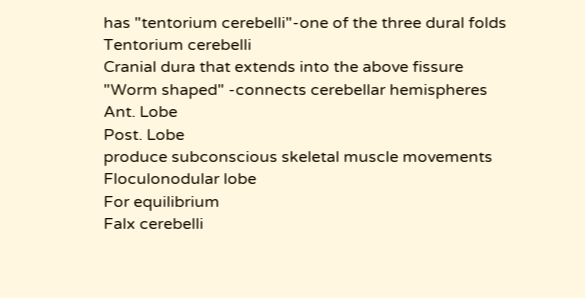has "tentorium cerebelli"-one of the three dural folds
Tentorium cerebelli
Cranial dura that extends into the above fissure
"Worm shaped" -connects cerebellar hemispheres
Ant. Lobe
Post. Lobe
produce subconscious skeletal muscle movements
Floculonodular lobe
For equilibrium
Falx cerebelli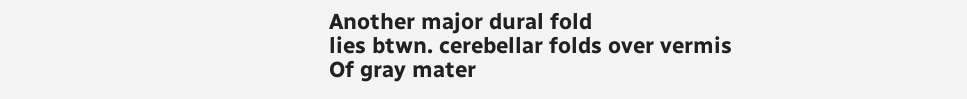Another major dural fold
lies btwn. cerebellar folds over vermis
Of gray mater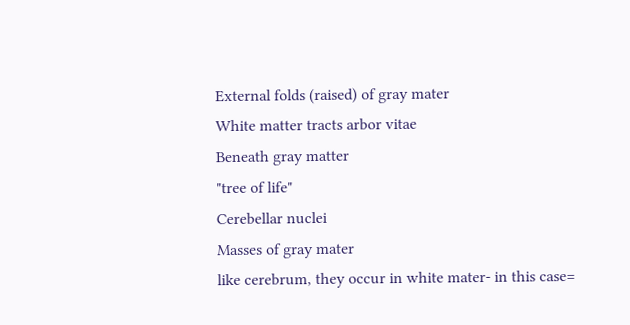External folds (raised) of gray mater
White matter tracts arbor vitae
Beneath gray matter
"tree of life"
Cerebellar nuclei
Masses of gray mater
like cerebrum, they occur in white mater- in this case=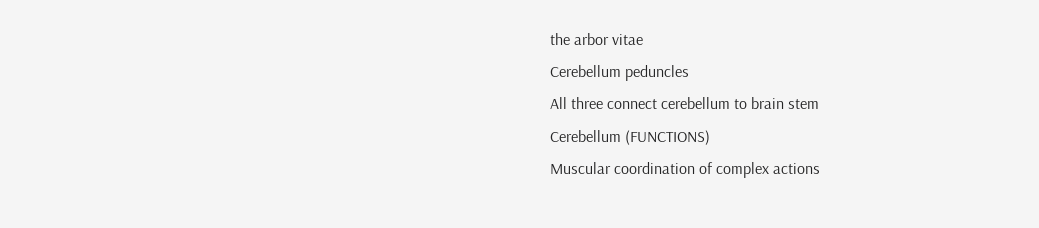the arbor vitae
Cerebellum peduncles
All three connect cerebellum to brain stem
Cerebellum (FUNCTIONS)
Muscular coordination of complex actions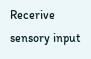Recerive sensory input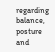regarding balance, posture and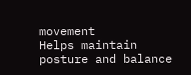movement
Helps maintain posture and balance